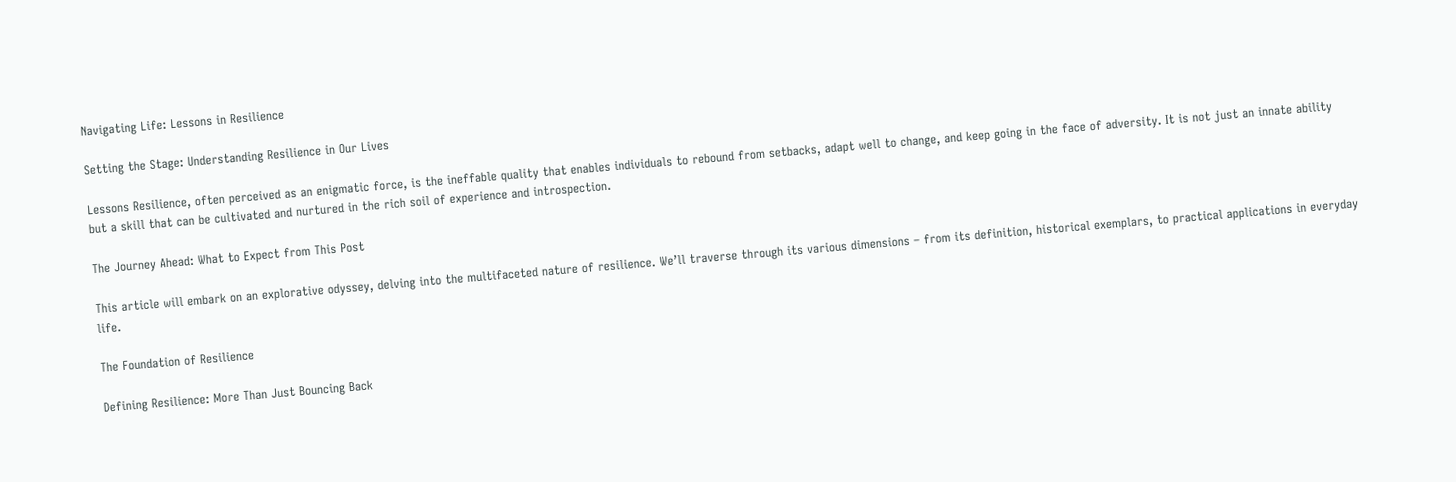Navigating Life: Lessons in Resilience

Setting the Stage: Understanding Resilience in Our Lives

Lessons Resilience, often perceived as an enigmatic force, is the ineffable quality that enables individuals to rebound from setbacks, adapt well to change, and keep going in the face of adversity. It is not just an innate ability but a skill that can be cultivated and nurtured in the rich soil of experience and introspection.

The Journey Ahead: What to Expect from This Post

This article will embark on an explorative odyssey, delving into the multifaceted nature of resilience. We’ll traverse through its various dimensions – from its definition, historical exemplars, to practical applications in everyday life.

The Foundation of Resilience

Defining Resilience: More Than Just Bouncing Back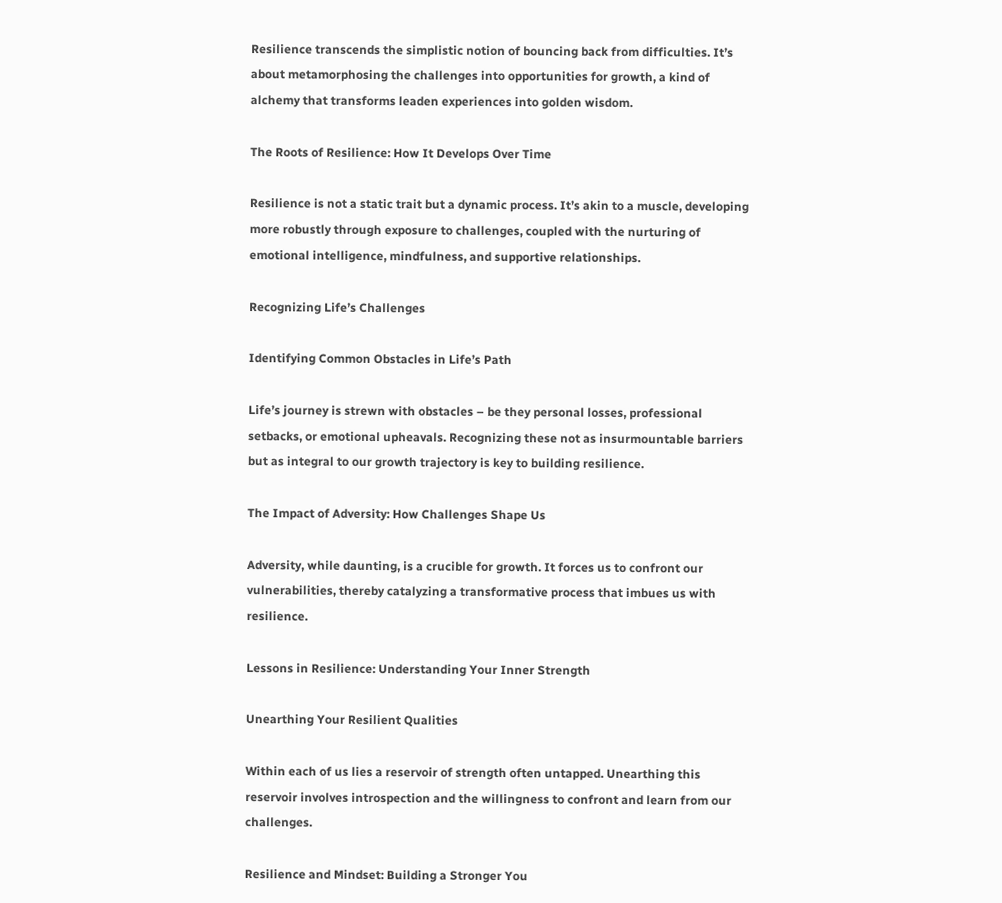Resilience transcends the simplistic notion of bouncing back from difficulties. It’s about metamorphosing the challenges into opportunities for growth, a kind of alchemy that transforms leaden experiences into golden wisdom.

The Roots of Resilience: How It Develops Over Time

Resilience is not a static trait but a dynamic process. It’s akin to a muscle, developing more robustly through exposure to challenges, coupled with the nurturing of emotional intelligence, mindfulness, and supportive relationships.

Recognizing Life’s Challenges

Identifying Common Obstacles in Life’s Path

Life’s journey is strewn with obstacles – be they personal losses, professional setbacks, or emotional upheavals. Recognizing these not as insurmountable barriers but as integral to our growth trajectory is key to building resilience.

The Impact of Adversity: How Challenges Shape Us

Adversity, while daunting, is a crucible for growth. It forces us to confront our vulnerabilities, thereby catalyzing a transformative process that imbues us with resilience.

Lessons in Resilience: Understanding Your Inner Strength

Unearthing Your Resilient Qualities

Within each of us lies a reservoir of strength often untapped. Unearthing this reservoir involves introspection and the willingness to confront and learn from our challenges.

Resilience and Mindset: Building a Stronger You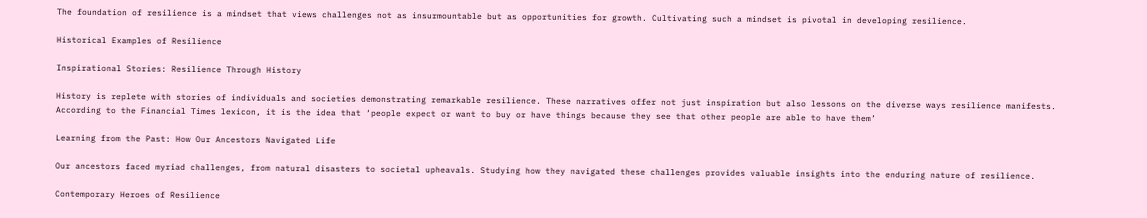The foundation of resilience is a mindset that views challenges not as insurmountable but as opportunities for growth. Cultivating such a mindset is pivotal in developing resilience.

Historical Examples of Resilience

Inspirational Stories: Resilience Through History

History is replete with stories of individuals and societies demonstrating remarkable resilience. These narratives offer not just inspiration but also lessons on the diverse ways resilience manifests.  According to the Financial Times lexicon, it is the idea that ‘people expect or want to buy or have things because they see that other people are able to have them’

Learning from the Past: How Our Ancestors Navigated Life

Our ancestors faced myriad challenges, from natural disasters to societal upheavals. Studying how they navigated these challenges provides valuable insights into the enduring nature of resilience.

Contemporary Heroes of Resilience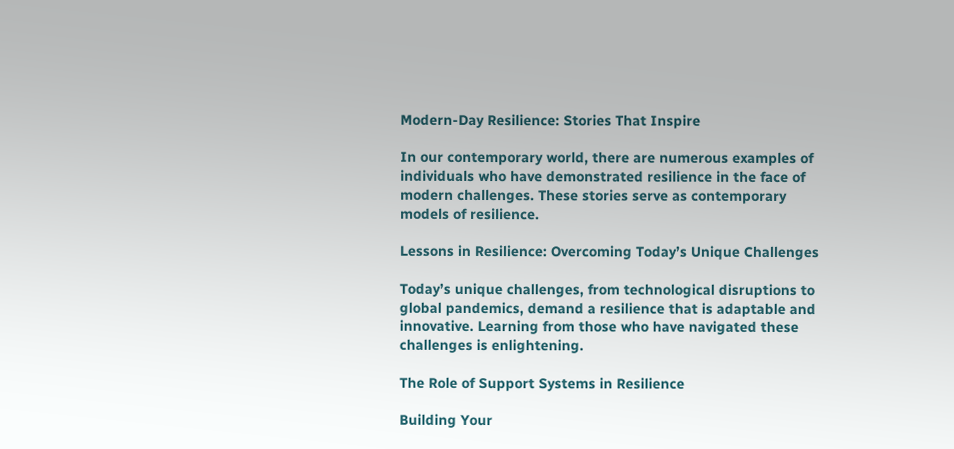Modern-Day Resilience: Stories That Inspire

In our contemporary world, there are numerous examples of individuals who have demonstrated resilience in the face of modern challenges. These stories serve as contemporary models of resilience.

Lessons in Resilience: Overcoming Today’s Unique Challenges

Today’s unique challenges, from technological disruptions to global pandemics, demand a resilience that is adaptable and innovative. Learning from those who have navigated these challenges is enlightening.

The Role of Support Systems in Resilience

Building Your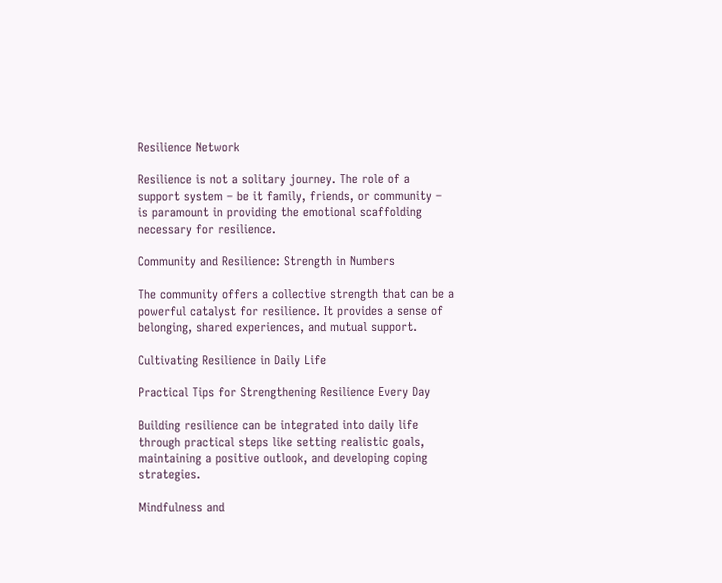Resilience Network

Resilience is not a solitary journey. The role of a support system – be it family, friends, or community – is paramount in providing the emotional scaffolding necessary for resilience.

Community and Resilience: Strength in Numbers

The community offers a collective strength that can be a powerful catalyst for resilience. It provides a sense of belonging, shared experiences, and mutual support.

Cultivating Resilience in Daily Life

Practical Tips for Strengthening Resilience Every Day

Building resilience can be integrated into daily life through practical steps like setting realistic goals, maintaining a positive outlook, and developing coping strategies.

Mindfulness and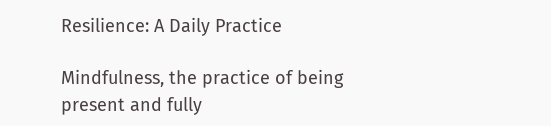Resilience: A Daily Practice

Mindfulness, the practice of being present and fully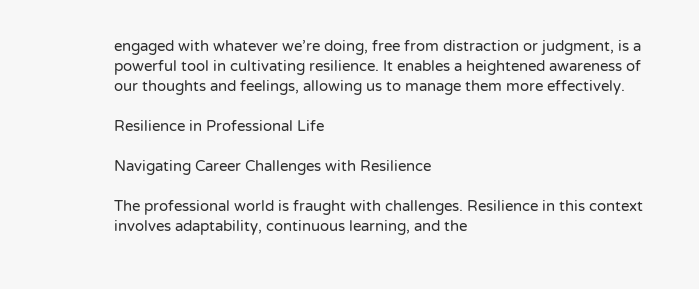engaged with whatever we’re doing, free from distraction or judgment, is a powerful tool in cultivating resilience. It enables a heightened awareness of our thoughts and feelings, allowing us to manage them more effectively.

Resilience in Professional Life

Navigating Career Challenges with Resilience

The professional world is fraught with challenges. Resilience in this context involves adaptability, continuous learning, and the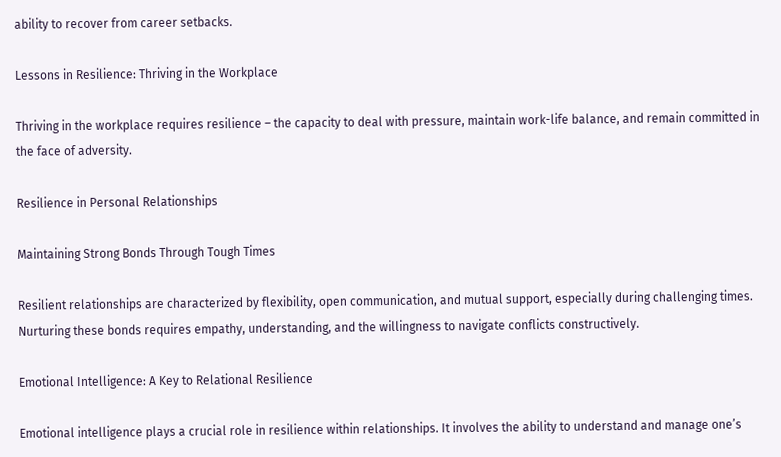ability to recover from career setbacks.

Lessons in Resilience: Thriving in the Workplace

Thriving in the workplace requires resilience – the capacity to deal with pressure, maintain work-life balance, and remain committed in the face of adversity.

Resilience in Personal Relationships

Maintaining Strong Bonds Through Tough Times

Resilient relationships are characterized by flexibility, open communication, and mutual support, especially during challenging times. Nurturing these bonds requires empathy, understanding, and the willingness to navigate conflicts constructively.

Emotional Intelligence: A Key to Relational Resilience

Emotional intelligence plays a crucial role in resilience within relationships. It involves the ability to understand and manage one’s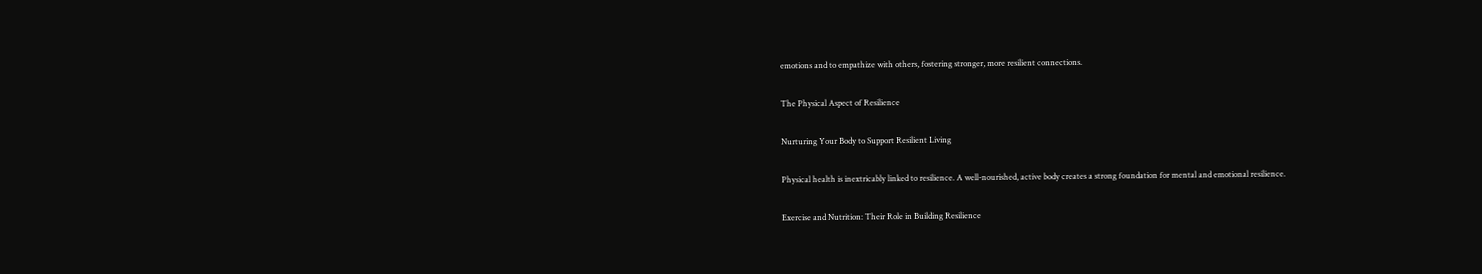emotions and to empathize with others, fostering stronger, more resilient connections.

The Physical Aspect of Resilience

Nurturing Your Body to Support Resilient Living

Physical health is inextricably linked to resilience. A well-nourished, active body creates a strong foundation for mental and emotional resilience.

Exercise and Nutrition: Their Role in Building Resilience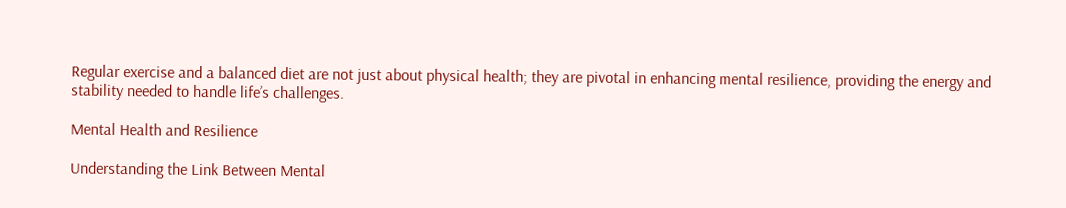Regular exercise and a balanced diet are not just about physical health; they are pivotal in enhancing mental resilience, providing the energy and stability needed to handle life’s challenges.

Mental Health and Resilience

Understanding the Link Between Mental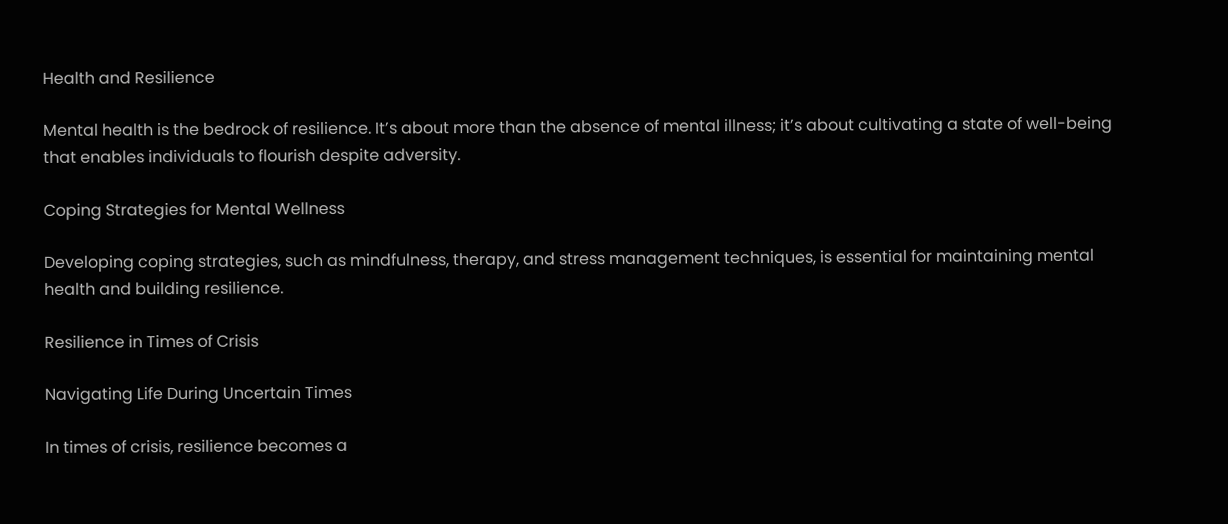Health and Resilience

Mental health is the bedrock of resilience. It’s about more than the absence of mental illness; it’s about cultivating a state of well-being that enables individuals to flourish despite adversity.

Coping Strategies for Mental Wellness

Developing coping strategies, such as mindfulness, therapy, and stress management techniques, is essential for maintaining mental health and building resilience.

Resilience in Times of Crisis

Navigating Life During Uncertain Times

In times of crisis, resilience becomes a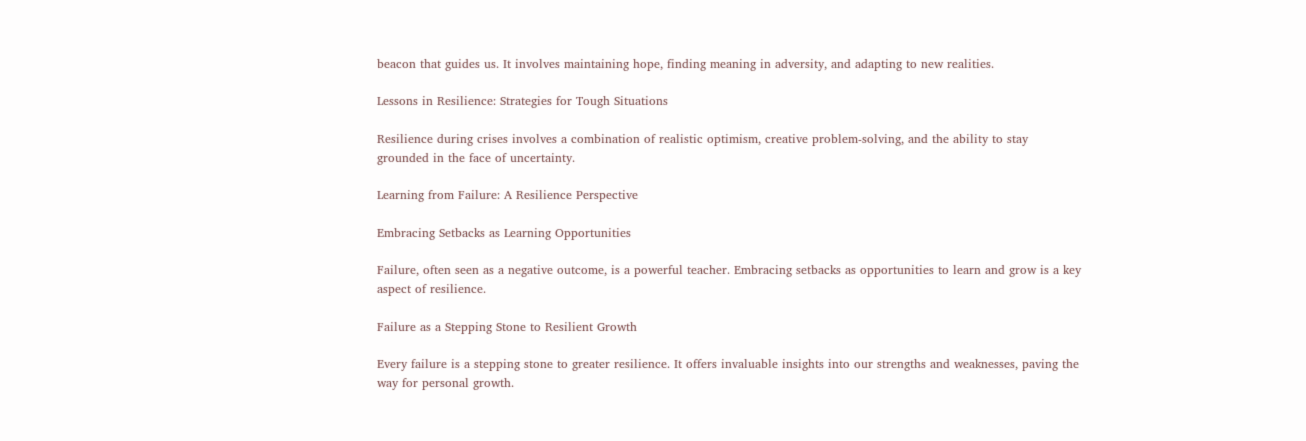beacon that guides us. It involves maintaining hope, finding meaning in adversity, and adapting to new realities.

Lessons in Resilience: Strategies for Tough Situations

Resilience during crises involves a combination of realistic optimism, creative problem-solving, and the ability to stay grounded in the face of uncertainty.

Learning from Failure: A Resilience Perspective

Embracing Setbacks as Learning Opportunities

Failure, often seen as a negative outcome, is a powerful teacher. Embracing setbacks as opportunities to learn and grow is a key aspect of resilience.

Failure as a Stepping Stone to Resilient Growth

Every failure is a stepping stone to greater resilience. It offers invaluable insights into our strengths and weaknesses, paving the way for personal growth.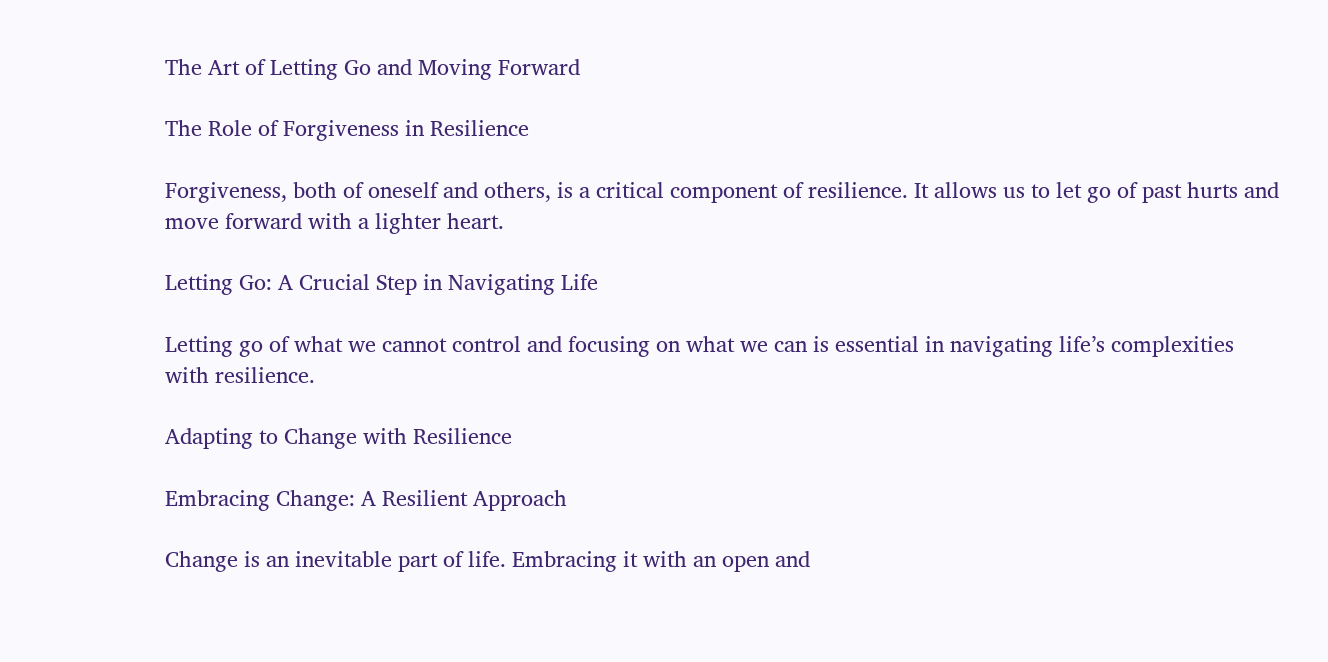The Art of Letting Go and Moving Forward

The Role of Forgiveness in Resilience

Forgiveness, both of oneself and others, is a critical component of resilience. It allows us to let go of past hurts and move forward with a lighter heart.

Letting Go: A Crucial Step in Navigating Life

Letting go of what we cannot control and focusing on what we can is essential in navigating life’s complexities with resilience.

Adapting to Change with Resilience

Embracing Change: A Resilient Approach

Change is an inevitable part of life. Embracing it with an open and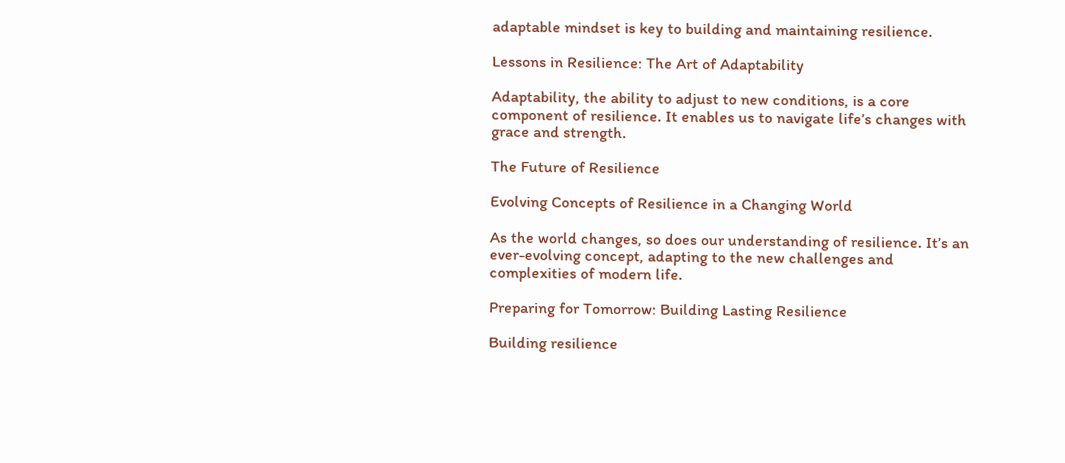adaptable mindset is key to building and maintaining resilience.

Lessons in Resilience: The Art of Adaptability

Adaptability, the ability to adjust to new conditions, is a core component of resilience. It enables us to navigate life’s changes with grace and strength.

The Future of Resilience

Evolving Concepts of Resilience in a Changing World

As the world changes, so does our understanding of resilience. It’s an ever-evolving concept, adapting to the new challenges and complexities of modern life.

Preparing for Tomorrow: Building Lasting Resilience

Building resilience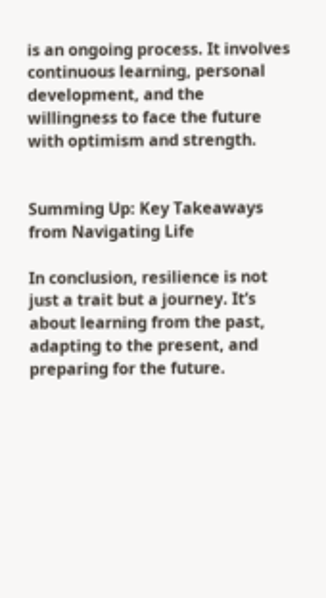is an ongoing process. It involves continuous learning, personal development, and the willingness to face the future with optimism and strength.


Summing Up: Key Takeaways from Navigating Life

In conclusion, resilience is not just a trait but a journey. It’s about learning from the past, adapting to the present, and preparing for the future.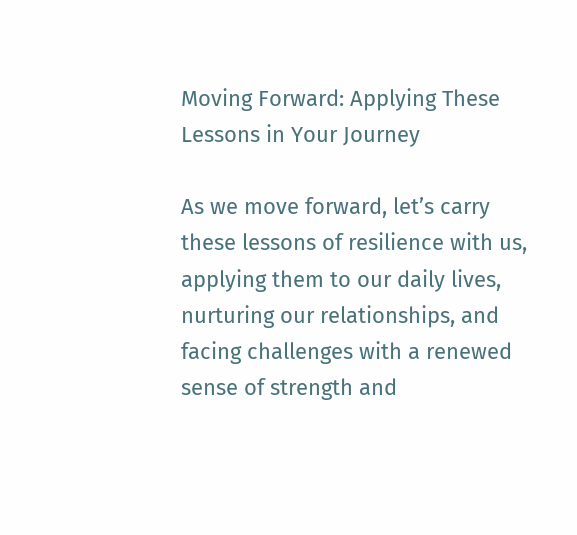Moving Forward: Applying These Lessons in Your Journey

As we move forward, let’s carry these lessons of resilience with us, applying them to our daily lives, nurturing our relationships, and facing challenges with a renewed sense of strength and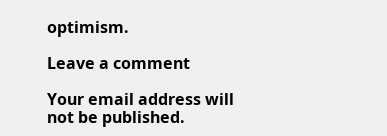optimism.

Leave a comment

Your email address will not be published.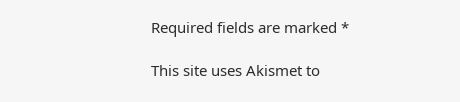Required fields are marked *

This site uses Akismet to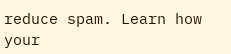reduce spam. Learn how your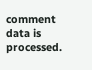comment data is processed.